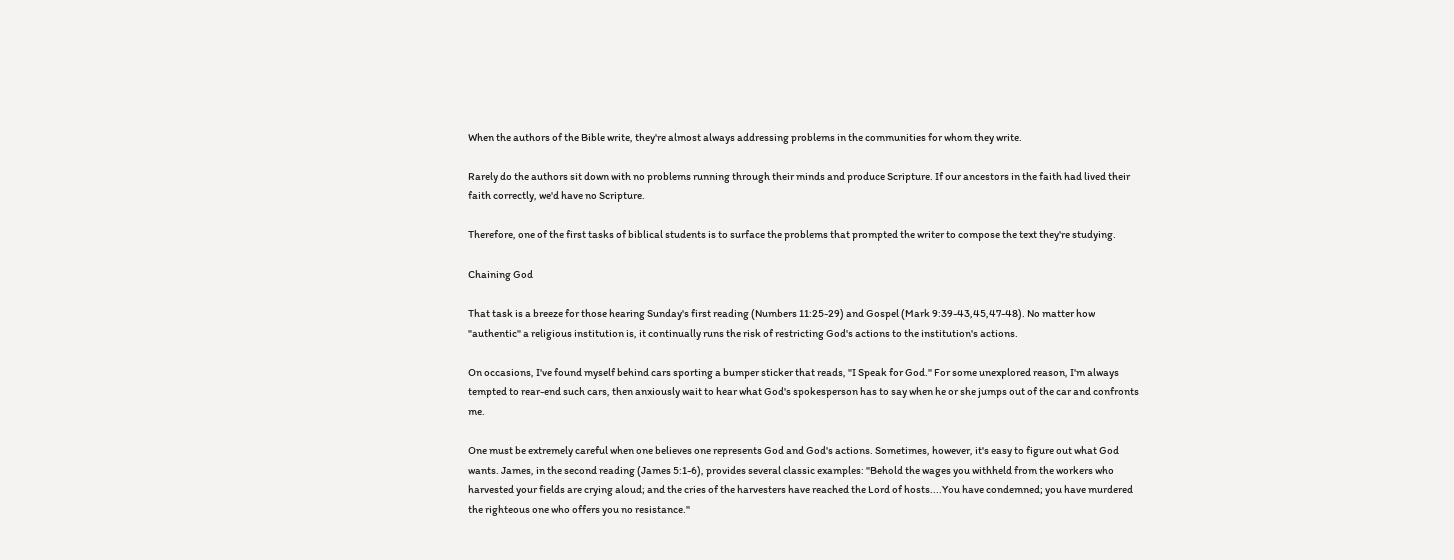When the authors of the Bible write, they're almost always addressing problems in the communities for whom they write.

Rarely do the authors sit down with no problems running through their minds and produce Scripture. If our ancestors in the faith had lived their faith correctly, we'd have no Scripture.

Therefore, one of the first tasks of biblical students is to surface the problems that prompted the writer to compose the text they're studying.

Chaining God

That task is a breeze for those hearing Sunday's first reading (Numbers 11:25-29) and Gospel (Mark 9:39-43,45,47-48). No matter how "authentic" a religious institution is, it continually runs the risk of restricting God's actions to the institution's actions.

On occasions, I've found myself behind cars sporting a bumper sticker that reads, "I Speak for God." For some unexplored reason, I'm always tempted to rear-end such cars, then anxiously wait to hear what God's spokesperson has to say when he or she jumps out of the car and confronts me.

One must be extremely careful when one believes one represents God and God's actions. Sometimes, however, it's easy to figure out what God wants. James, in the second reading (James 5:1-6), provides several classic examples: "Behold the wages you withheld from the workers who harvested your fields are crying aloud; and the cries of the harvesters have reached the Lord of hosts....You have condemned; you have murdered the righteous one who offers you no resistance."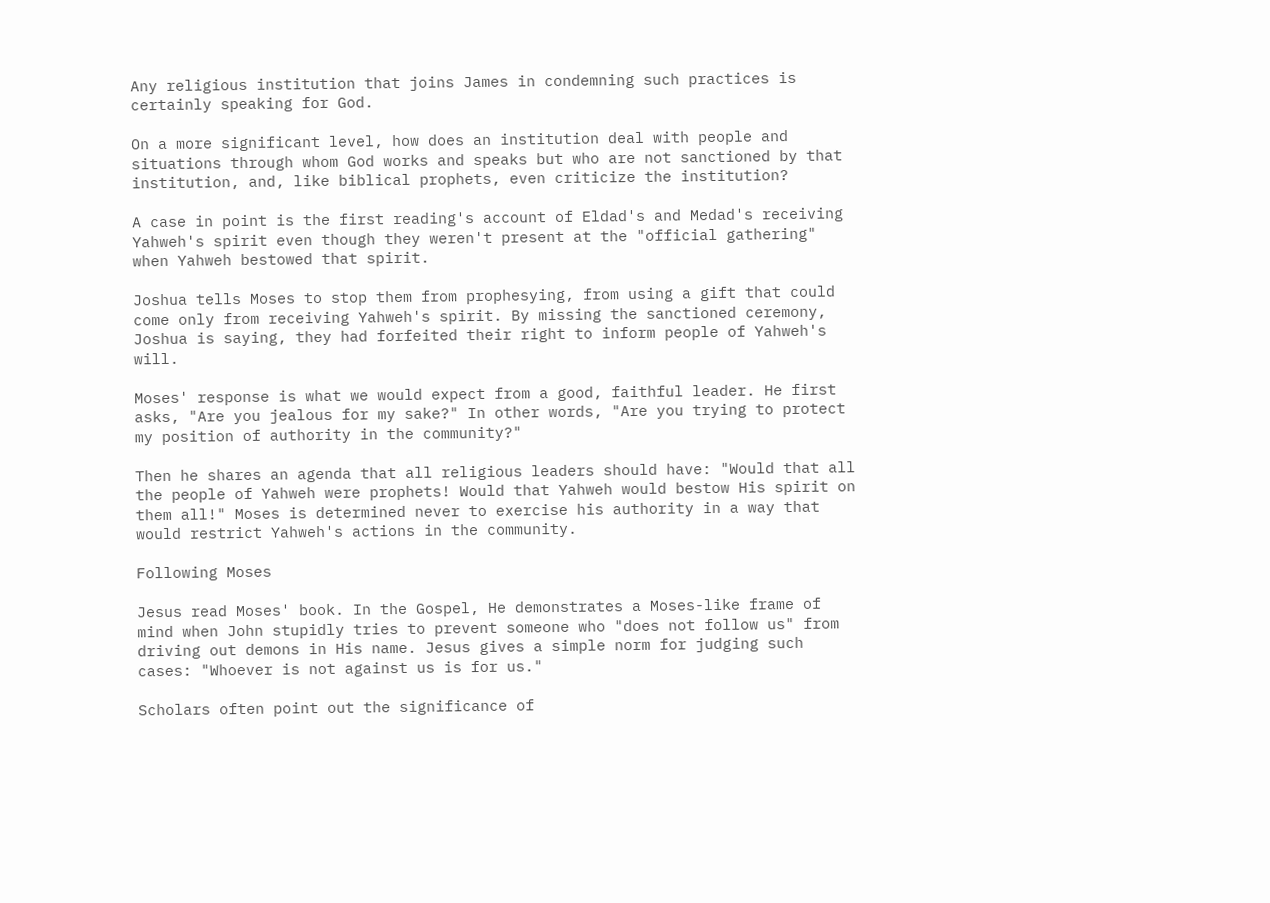Any religious institution that joins James in condemning such practices is certainly speaking for God.

On a more significant level, how does an institution deal with people and situations through whom God works and speaks but who are not sanctioned by that institution, and, like biblical prophets, even criticize the institution?

A case in point is the first reading's account of Eldad's and Medad's receiving Yahweh's spirit even though they weren't present at the "official gathering" when Yahweh bestowed that spirit.

Joshua tells Moses to stop them from prophesying, from using a gift that could come only from receiving Yahweh's spirit. By missing the sanctioned ceremony, Joshua is saying, they had forfeited their right to inform people of Yahweh's will.

Moses' response is what we would expect from a good, faithful leader. He first asks, "Are you jealous for my sake?" In other words, "Are you trying to protect my position of authority in the community?"

Then he shares an agenda that all religious leaders should have: "Would that all the people of Yahweh were prophets! Would that Yahweh would bestow His spirit on them all!" Moses is determined never to exercise his authority in a way that would restrict Yahweh's actions in the community.

Following Moses

Jesus read Moses' book. In the Gospel, He demonstrates a Moses-like frame of mind when John stupidly tries to prevent someone who "does not follow us" from driving out demons in His name. Jesus gives a simple norm for judging such cases: "Whoever is not against us is for us."

Scholars often point out the significance of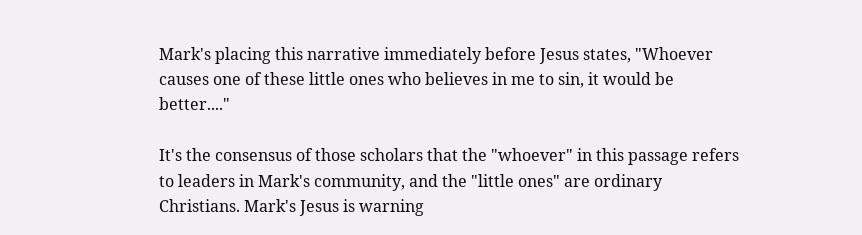Mark's placing this narrative immediately before Jesus states, "Whoever causes one of these little ones who believes in me to sin, it would be better...."

It's the consensus of those scholars that the "whoever" in this passage refers to leaders in Mark's community, and the "little ones" are ordinary Christians. Mark's Jesus is warning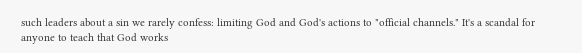such leaders about a sin we rarely confess: limiting God and God's actions to "official channels." It's a scandal for anyone to teach that God works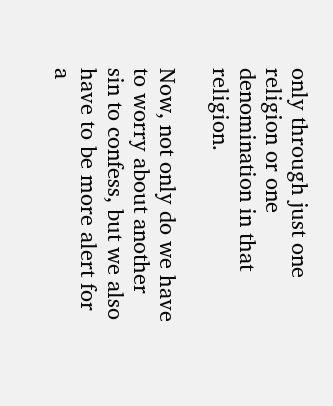only through just one religion or one denomination in that religion.

Now, not only do we have to worry about another sin to confess, but we also have to be more alert for a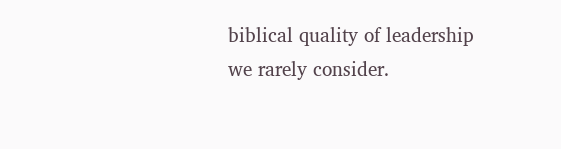biblical quality of leadership we rarely consider.